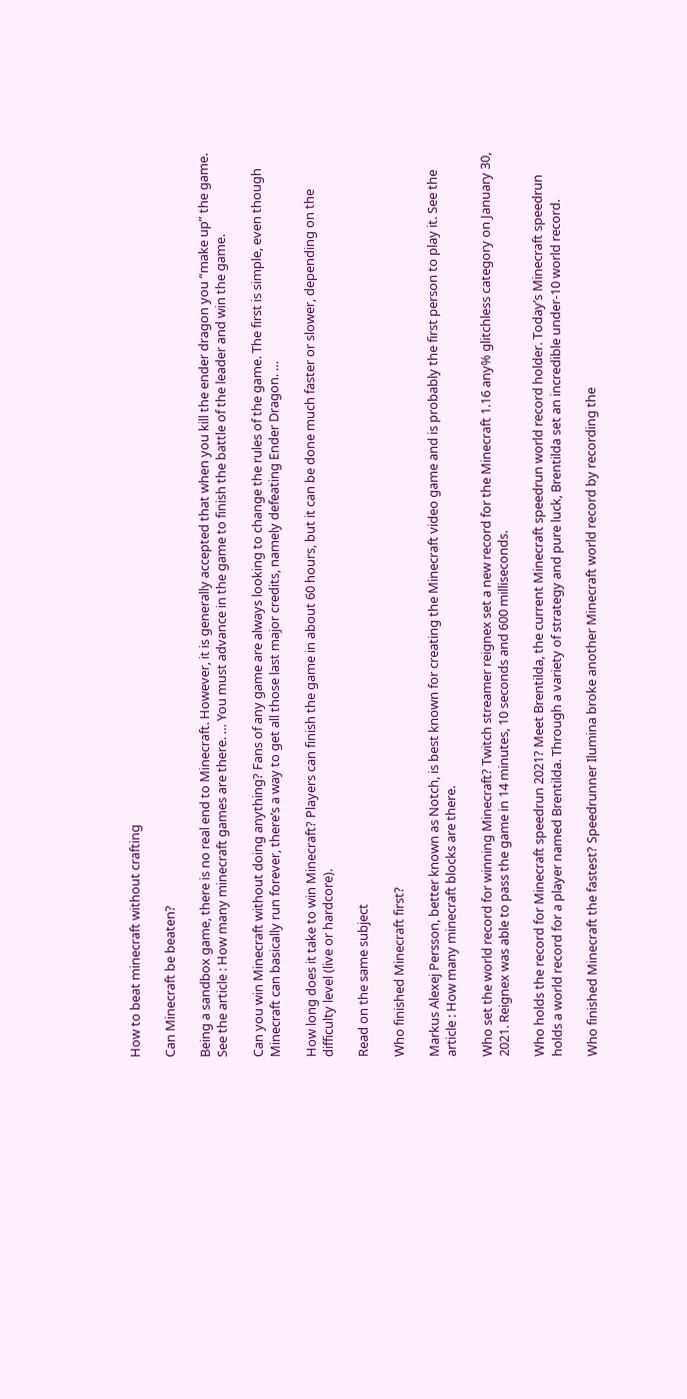How to beat minecraft without crafting

Can Minecraft be beaten?

Being a sandbox game, there is no real end to Minecraft. However, it is generally accepted that when you kill the ender dragon you “make up” the game. See the article : How many minecraft games are there. … You must advance in the game to finish the battle of the leader and win the game.

Can you win Minecraft without doing anything? Fans of any game are always looking to change the rules of the game. The first is simple, even though Minecraft can basically run forever, there’s a way to get all those last major credits, namely defeating Ender Dragon. …

How long does it take to win Minecraft? Players can finish the game in about 60 hours, but it can be done much faster or slower, depending on the difficulty level (live or hardcore).

Read on the same subject

Who finished Minecraft first?

Markus Alexej Persson, better known as Notch, is best known for creating the Minecraft video game and is probably the first person to play it. See the article : How many minecraft blocks are there.

Who set the world record for winning Minecraft? Twitch streamer reignex set a new record for the Minecraft 1.16 any% glitchless category on January 30, 2021. Reignex was able to pass the game in 14 minutes, 10 seconds and 600 milliseconds.

Who holds the record for Minecraft speedrun 2021? Meet Brentilda, the current Minecraft speedrun world record holder. Today’s Minecraft speedrun holds a world record for a player named Brentilda. Through a variety of strategy and pure luck, Brentilda set an incredible under-10 world record.

Who finished Minecraft the fastest? Speedrunner Ilumina broke another Minecraft world record by recording the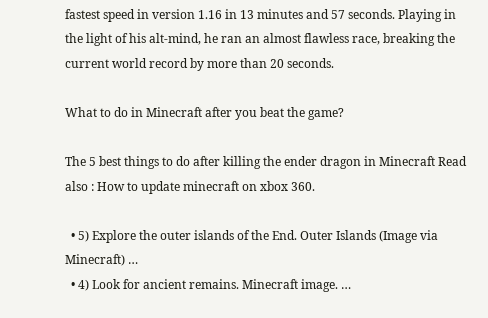fastest speed in version 1.16 in 13 minutes and 57 seconds. Playing in the light of his alt-mind, he ran an almost flawless race, breaking the current world record by more than 20 seconds.

What to do in Minecraft after you beat the game?

The 5 best things to do after killing the ender dragon in Minecraft Read also : How to update minecraft on xbox 360.

  • 5) Explore the outer islands of the End. Outer Islands (Image via Minecraft) …
  • 4) Look for ancient remains. Minecraft image. …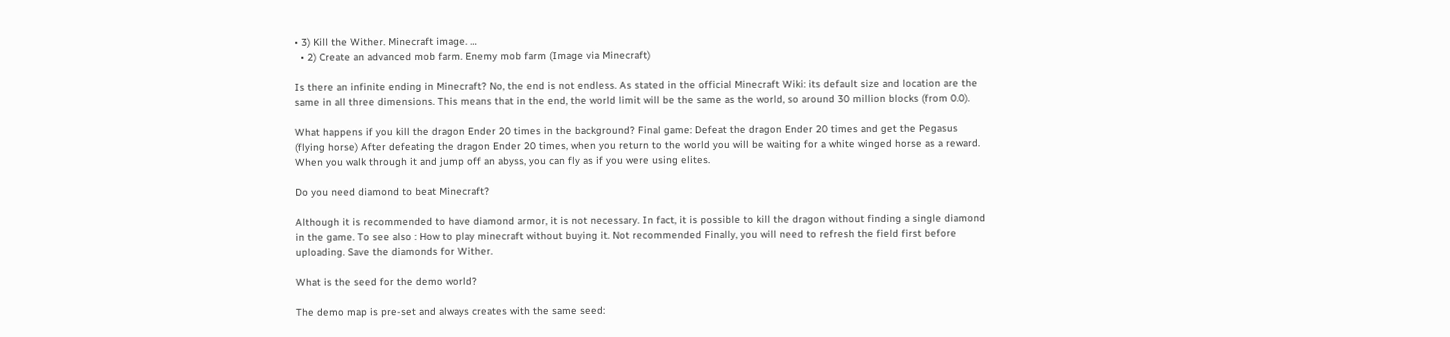• 3) Kill the Wither. Minecraft image. …
  • 2) Create an advanced mob farm. Enemy mob farm (Image via Minecraft)

Is there an infinite ending in Minecraft? No, the end is not endless. As stated in the official Minecraft Wiki: its default size and location are the same in all three dimensions. This means that in the end, the world limit will be the same as the world, so around 30 million blocks (from 0.0).

What happens if you kill the dragon Ender 20 times in the background? Final game: Defeat the dragon Ender 20 times and get the Pegasus (flying horse) After defeating the dragon Ender 20 times, when you return to the world you will be waiting for a white winged horse as a reward. When you walk through it and jump off an abyss, you can fly as if you were using elites.

Do you need diamond to beat Minecraft?

Although it is recommended to have diamond armor, it is not necessary. In fact, it is possible to kill the dragon without finding a single diamond in the game. To see also : How to play minecraft without buying it. Not recommended Finally, you will need to refresh the field first before uploading. Save the diamonds for Wither.

What is the seed for the demo world?

The demo map is pre-set and always creates with the same seed: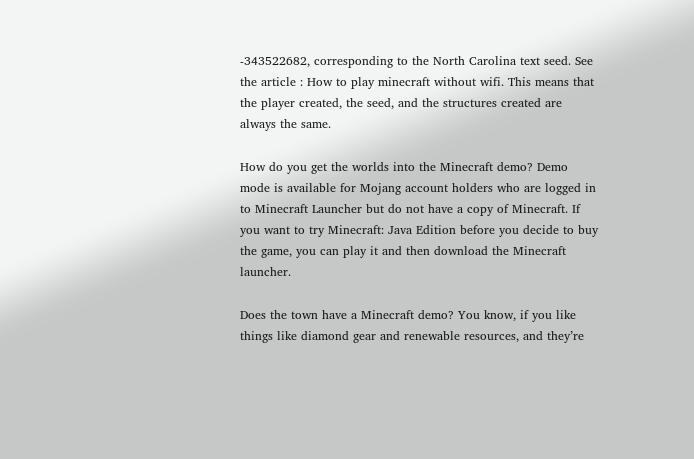-343522682, corresponding to the North Carolina text seed. See the article : How to play minecraft without wifi. This means that the player created, the seed, and the structures created are always the same.

How do you get the worlds into the Minecraft demo? Demo mode is available for Mojang account holders who are logged in to Minecraft Launcher but do not have a copy of Minecraft. If you want to try Minecraft: Java Edition before you decide to buy the game, you can play it and then download the Minecraft launcher.

Does the town have a Minecraft demo? You know, if you like things like diamond gear and renewable resources, and they’re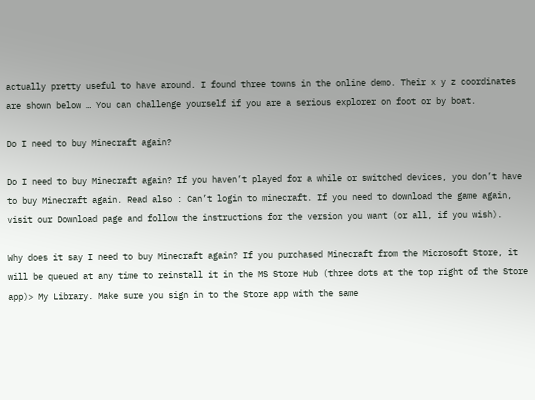actually pretty useful to have around. I found three towns in the online demo. Their x y z coordinates are shown below … You can challenge yourself if you are a serious explorer on foot or by boat.

Do I need to buy Minecraft again?

Do I need to buy Minecraft again? If you haven’t played for a while or switched devices, you don’t have to buy Minecraft again. Read also : Can’t login to minecraft. If you need to download the game again, visit our Download page and follow the instructions for the version you want (or all, if you wish).

Why does it say I need to buy Minecraft again? If you purchased Minecraft from the Microsoft Store, it will be queued at any time to reinstall it in the MS Store Hub (three dots at the top right of the Store app)> My Library. Make sure you sign in to the Store app with the same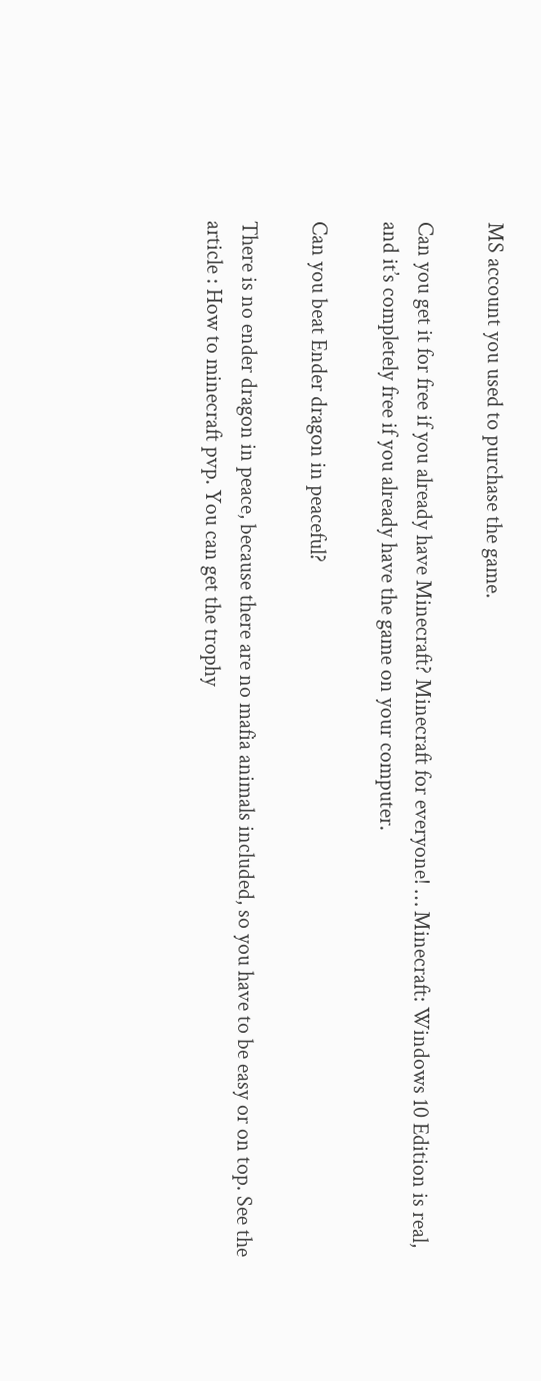MS account you used to purchase the game.

Can you get it for free if you already have Minecraft? Minecraft for everyone! … Minecraft: Windows 10 Edition is real, and it’s completely free if you already have the game on your computer.

Can you beat Ender dragon in peaceful?

There is no ender dragon in peace, because there are no mafia animals included, so you have to be easy or on top. See the article : How to minecraft pvp. You can get the trophy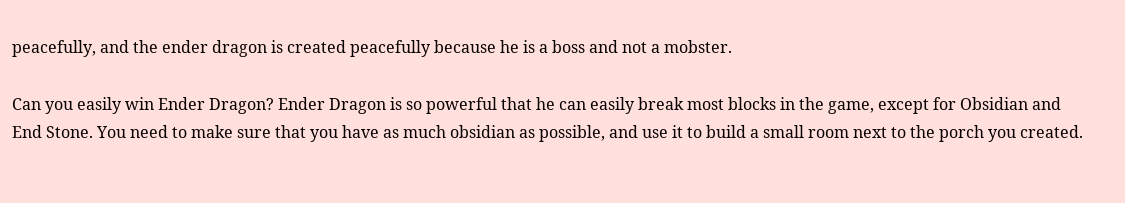peacefully, and the ender dragon is created peacefully because he is a boss and not a mobster.

Can you easily win Ender Dragon? Ender Dragon is so powerful that he can easily break most blocks in the game, except for Obsidian and End Stone. You need to make sure that you have as much obsidian as possible, and use it to build a small room next to the porch you created.